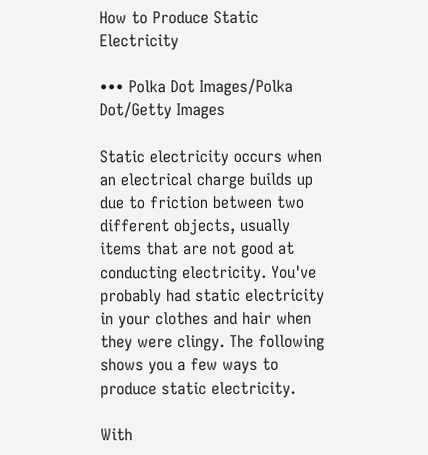How to Produce Static Electricity

••• Polka Dot Images/Polka Dot/Getty Images

Static electricity occurs when an electrical charge builds up due to friction between two different objects, usually items that are not good at conducting electricity. You've probably had static electricity in your clothes and hair when they were clingy. The following shows you a few ways to produce static electricity.

With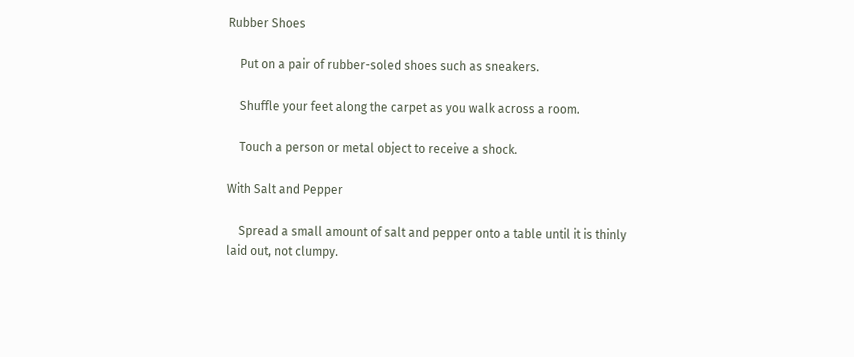Rubber Shoes

    Put on a pair of rubber-soled shoes such as sneakers.

    Shuffle your feet along the carpet as you walk across a room.

    Touch a person or metal object to receive a shock.

With Salt and Pepper

    Spread a small amount of salt and pepper onto a table until it is thinly laid out, not clumpy.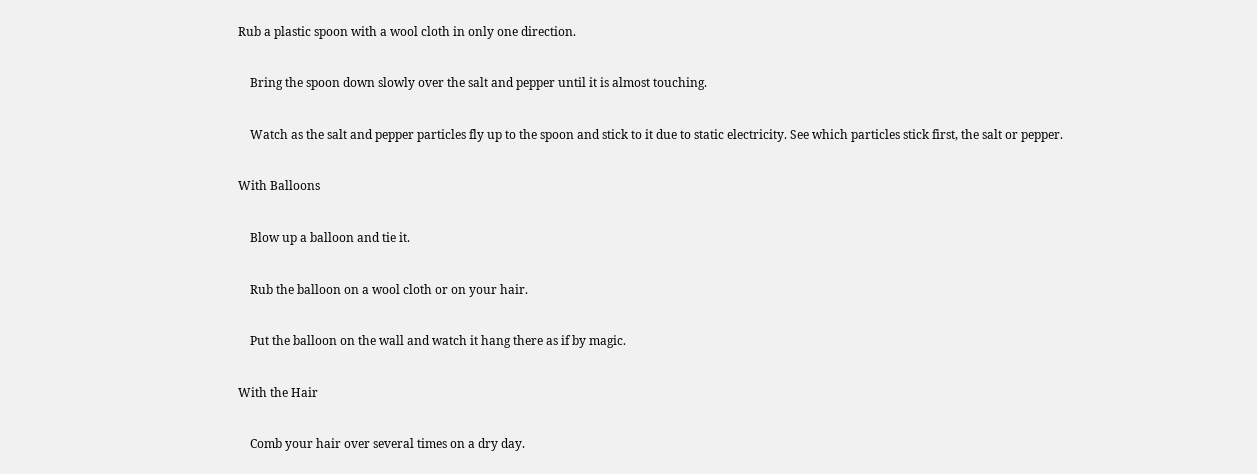Rub a plastic spoon with a wool cloth in only one direction.

    Bring the spoon down slowly over the salt and pepper until it is almost touching.

    Watch as the salt and pepper particles fly up to the spoon and stick to it due to static electricity. See which particles stick first, the salt or pepper.

With Balloons

    Blow up a balloon and tie it.

    Rub the balloon on a wool cloth or on your hair.

    Put the balloon on the wall and watch it hang there as if by magic.

With the Hair

    Comb your hair over several times on a dry day.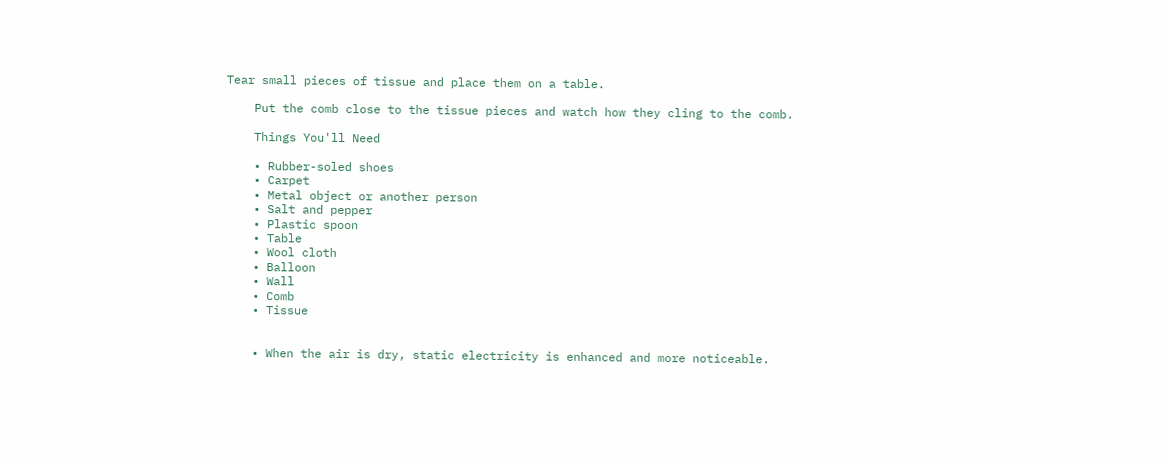Tear small pieces of tissue and place them on a table.

    Put the comb close to the tissue pieces and watch how they cling to the comb.

    Things You'll Need

    • Rubber-soled shoes
    • Carpet
    • Metal object or another person
    • Salt and pepper
    • Plastic spoon
    • Table
    • Wool cloth
    • Balloon
    • Wall
    • Comb
    • Tissue


    • When the air is dry, static electricity is enhanced and more noticeable.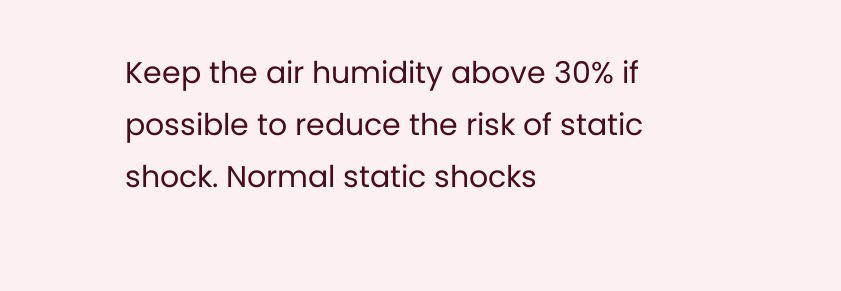Keep the air humidity above 30% if possible to reduce the risk of static shock. Normal static shocks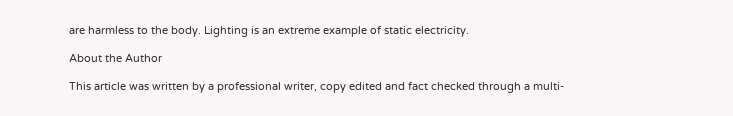are harmless to the body. Lighting is an extreme example of static electricity.

About the Author

This article was written by a professional writer, copy edited and fact checked through a multi-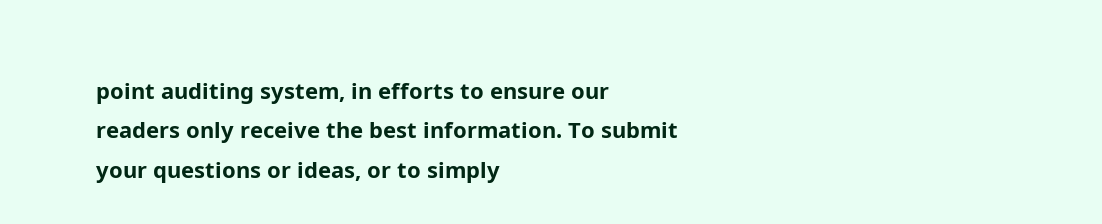point auditing system, in efforts to ensure our readers only receive the best information. To submit your questions or ideas, or to simply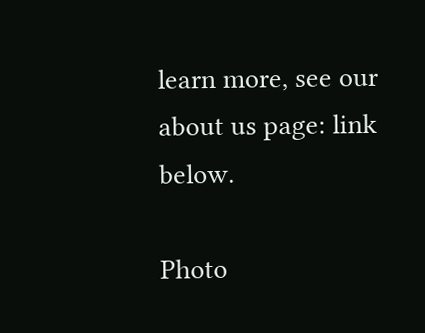learn more, see our about us page: link below.

Photo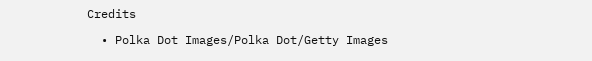Credits

  • Polka Dot Images/Polka Dot/Getty Images